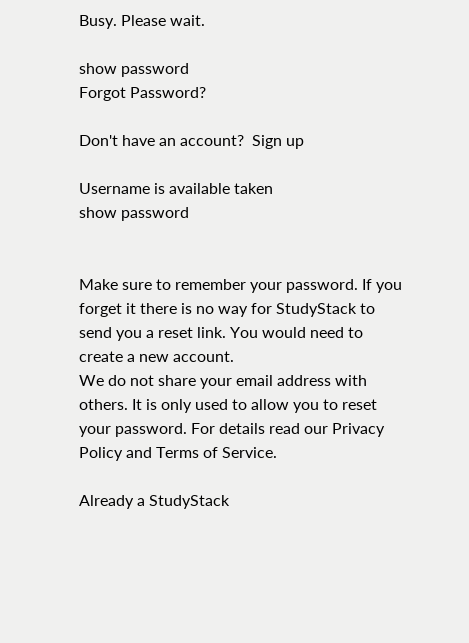Busy. Please wait.

show password
Forgot Password?

Don't have an account?  Sign up

Username is available taken
show password


Make sure to remember your password. If you forget it there is no way for StudyStack to send you a reset link. You would need to create a new account.
We do not share your email address with others. It is only used to allow you to reset your password. For details read our Privacy Policy and Terms of Service.

Already a StudyStack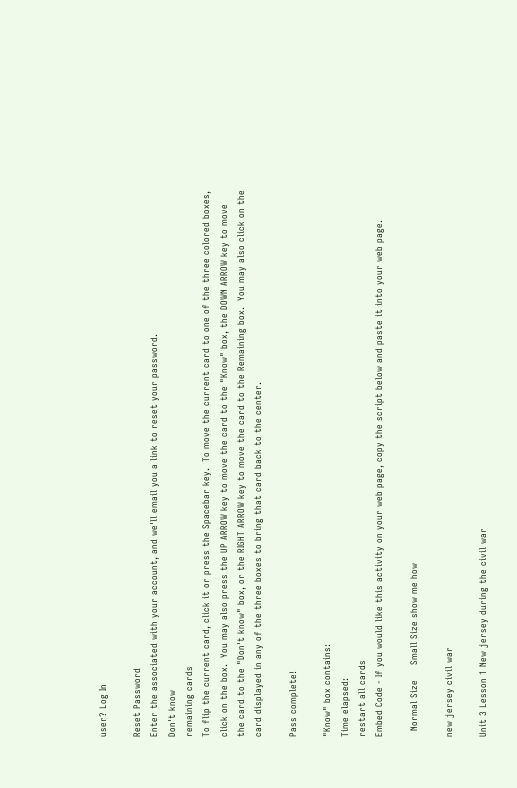user? Log In

Reset Password
Enter the associated with your account, and we'll email you a link to reset your password.
Don't know
remaining cards
To flip the current card, click it or press the Spacebar key.  To move the current card to one of the three colored boxes, click on the box.  You may also press the UP ARROW key to move the card to the "Know" box, the DOWN ARROW key to move the card to the "Don't know" box, or the RIGHT ARROW key to move the card to the Remaining box.  You may also click on the card displayed in any of the three boxes to bring that card back to the center.

Pass complete!

"Know" box contains:
Time elapsed:
restart all cards
Embed Code - If you would like this activity on your web page, copy the script below and paste it into your web page.

  Normal Size     Small Size show me how

new jersey civil war

Unit 3 Lesson 1 New jersey during the civil war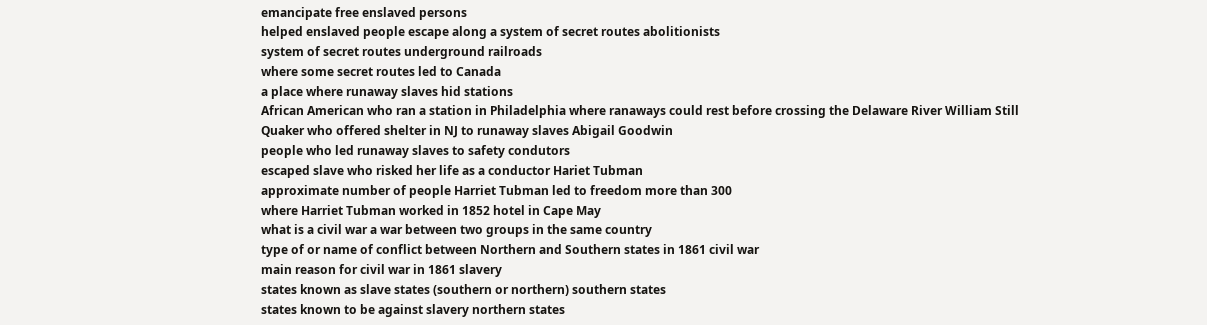emancipate free enslaved persons
helped enslaved people escape along a system of secret routes abolitionists
system of secret routes underground railroads
where some secret routes led to Canada
a place where runaway slaves hid stations
African American who ran a station in Philadelphia where ranaways could rest before crossing the Delaware River William Still
Quaker who offered shelter in NJ to runaway slaves Abigail Goodwin
people who led runaway slaves to safety condutors
escaped slave who risked her life as a conductor Hariet Tubman
approximate number of people Harriet Tubman led to freedom more than 300
where Harriet Tubman worked in 1852 hotel in Cape May
what is a civil war a war between two groups in the same country
type of or name of conflict between Northern and Southern states in 1861 civil war
main reason for civil war in 1861 slavery
states known as slave states (southern or northern) southern states
states known to be against slavery northern states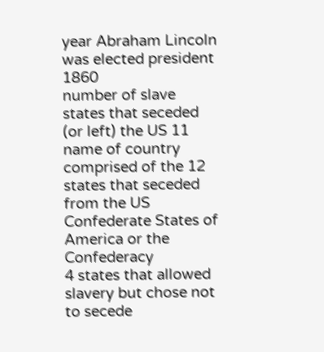year Abraham Lincoln was elected president 1860
number of slave states that seceded (or left) the US 11
name of country comprised of the 12 states that seceded from the US Confederate States of America or the Confederacy
4 states that allowed slavery but chose not to secede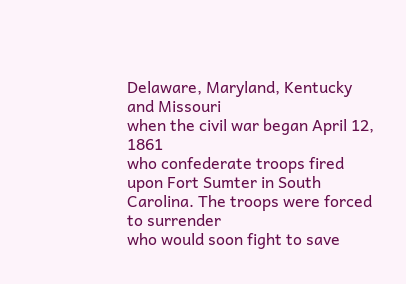Delaware, Maryland, Kentucky and Missouri
when the civil war began April 12, 1861
who confederate troops fired upon Fort Sumter in South Carolina. The troops were forced to surrender
who would soon fight to save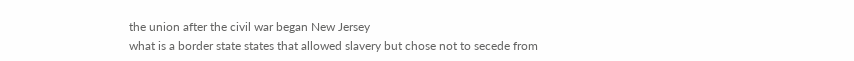the union after the civil war began New Jersey
what is a border state states that allowed slavery but chose not to secede from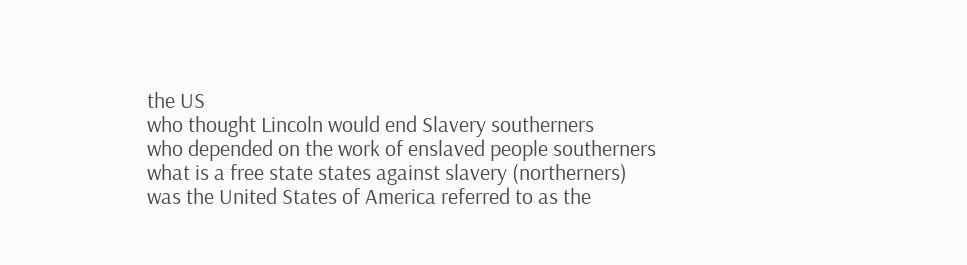the US
who thought Lincoln would end Slavery southerners
who depended on the work of enslaved people southerners
what is a free state states against slavery (northerners)
was the United States of America referred to as the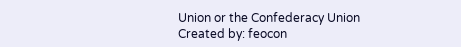Union or the Confederacy Union
Created by: feocon